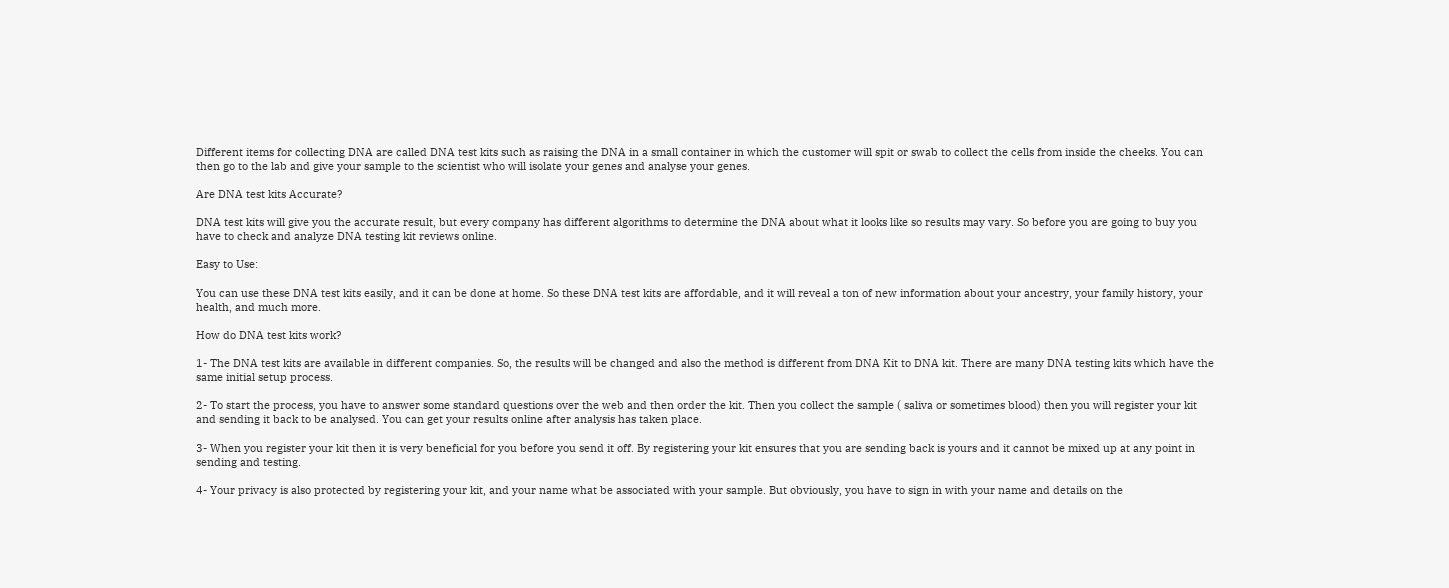Different items for collecting DNA are called DNA test kits such as raising the DNA in a small container in which the customer will spit or swab to collect the cells from inside the cheeks. You can then go to the lab and give your sample to the scientist who will isolate your genes and analyse your genes.

Are DNA test kits Accurate?

DNA test kits will give you the accurate result, but every company has different algorithms to determine the DNA about what it looks like so results may vary. So before you are going to buy you have to check and analyze DNA testing kit reviews online.

Easy to Use:

You can use these DNA test kits easily, and it can be done at home. So these DNA test kits are affordable, and it will reveal a ton of new information about your ancestry, your family history, your health, and much more.

How do DNA test kits work?

1- The DNA test kits are available in different companies. So, the results will be changed and also the method is different from DNA Kit to DNA kit. There are many DNA testing kits which have the same initial setup process.

2- To start the process, you have to answer some standard questions over the web and then order the kit. Then you collect the sample ( saliva or sometimes blood) then you will register your kit and sending it back to be analysed. You can get your results online after analysis has taken place.

3- When you register your kit then it is very beneficial for you before you send it off. By registering your kit ensures that you are sending back is yours and it cannot be mixed up at any point in sending and testing.

4- Your privacy is also protected by registering your kit, and your name what be associated with your sample. But obviously, you have to sign in with your name and details on the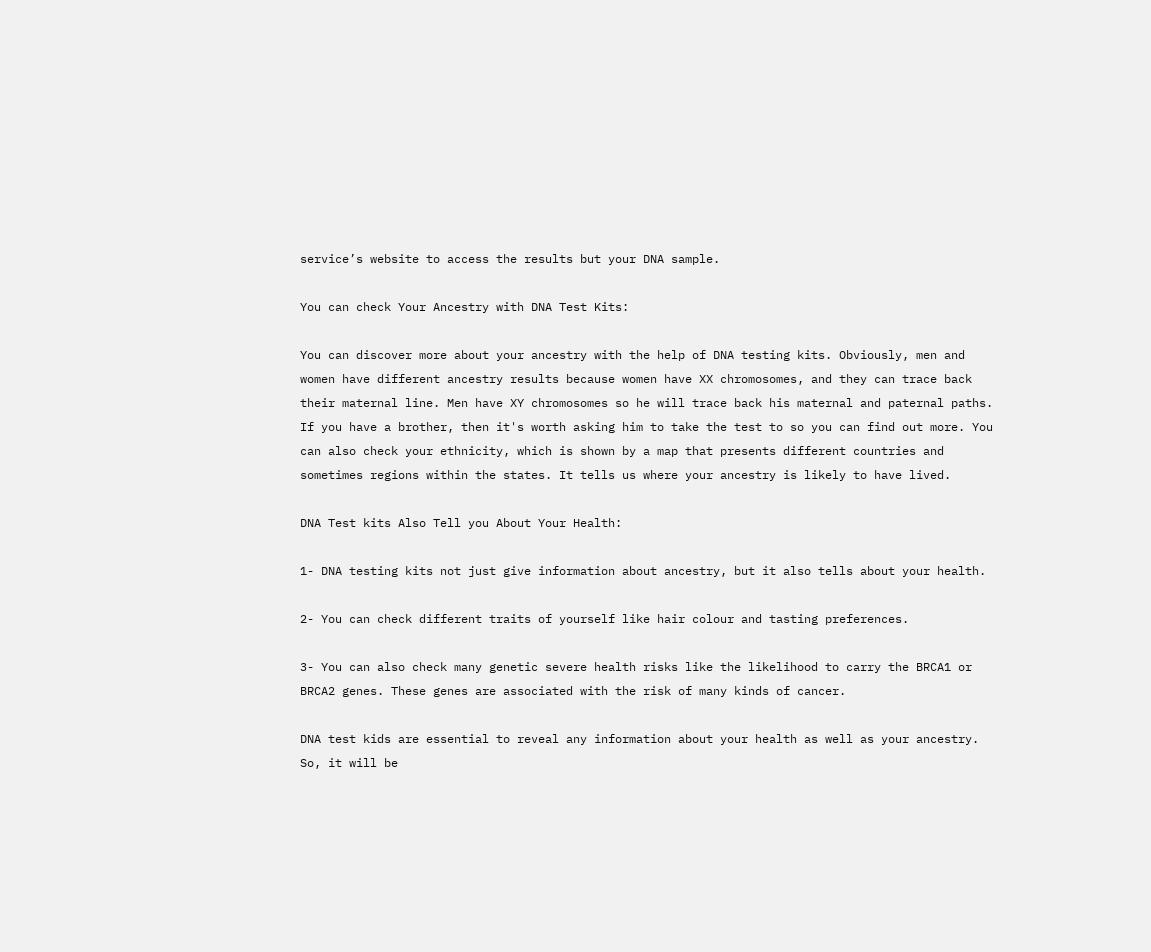service’s website to access the results but your DNA sample.

You can check Your Ancestry with DNA Test Kits:

You can discover more about your ancestry with the help of DNA testing kits. Obviously, men and women have different ancestry results because women have XX chromosomes, and they can trace back their maternal line. Men have XY chromosomes so he will trace back his maternal and paternal paths. If you have a brother, then it's worth asking him to take the test to so you can find out more. You can also check your ethnicity, which is shown by a map that presents different countries and sometimes regions within the states. It tells us where your ancestry is likely to have lived.

DNA Test kits Also Tell you About Your Health:

1- DNA testing kits not just give information about ancestry, but it also tells about your health.

2- You can check different traits of yourself like hair colour and tasting preferences.

3- You can also check many genetic severe health risks like the likelihood to carry the BRCA1 or BRCA2 genes. These genes are associated with the risk of many kinds of cancer.

DNA test kids are essential to reveal any information about your health as well as your ancestry. So, it will be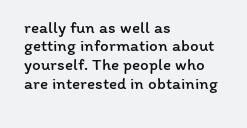really fun as well as getting information about yourself. The people who are interested in obtaining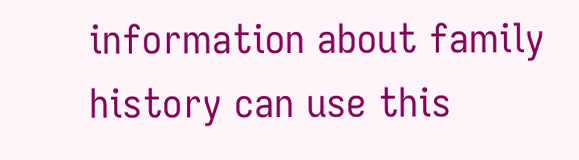information about family history can use this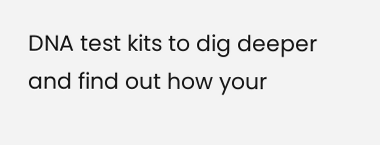DNA test kits to dig deeper and find out how your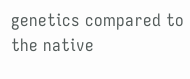genetics compared to the native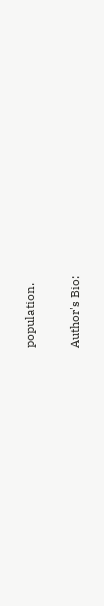population.

Author's Bio: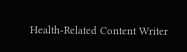Health-Related Content Writer